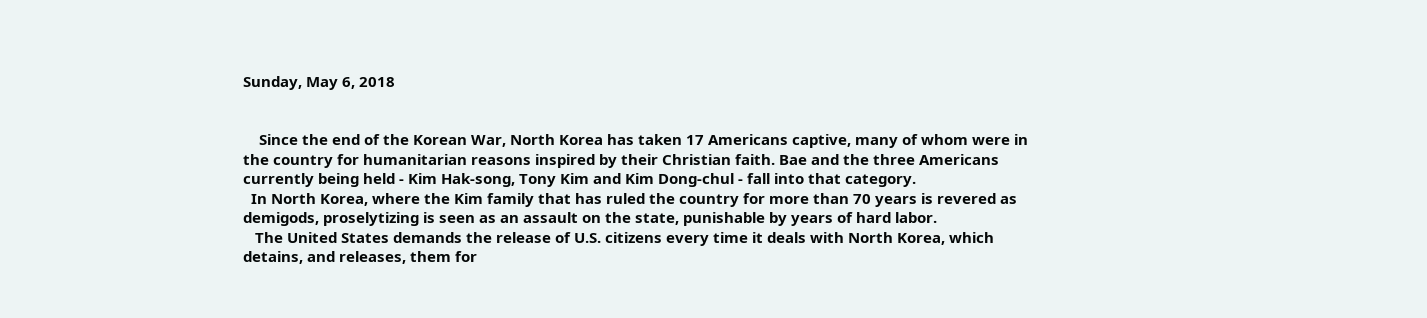Sunday, May 6, 2018


    Since the end of the Korean War, North Korea has taken 17 Americans captive, many of whom were in the country for humanitarian reasons inspired by their Christian faith. Bae and the three Americans currently being held - Kim Hak-song, Tony Kim and Kim Dong-chul - fall into that category.
  In North Korea, where the Kim family that has ruled the country for more than 70 years is revered as demigods, proselytizing is seen as an assault on the state, punishable by years of hard labor.
   The United States demands the release of U.S. citizens every time it deals with North Korea, which detains, and releases, them for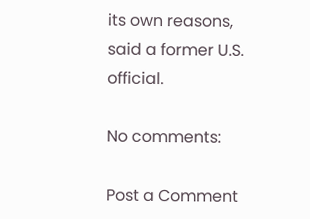its own reasons, said a former U.S. official.

No comments:

Post a Comment